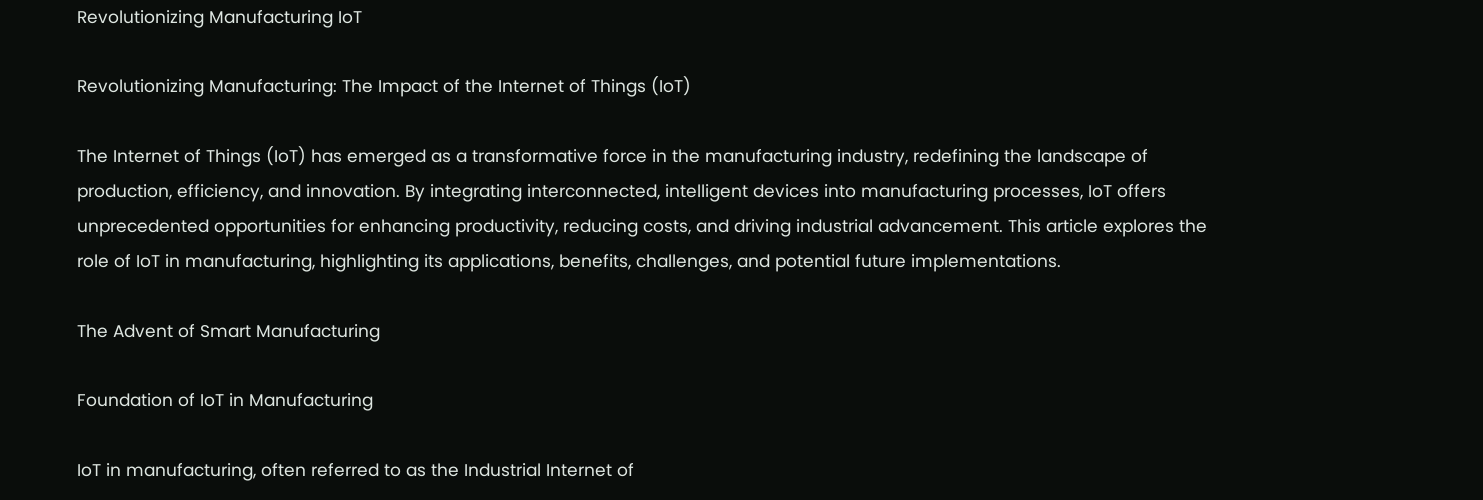Revolutionizing Manufacturing IoT

Revolutionizing Manufacturing: The Impact of the Internet of Things (IoT)

The Internet of Things (IoT) has emerged as a transformative force in the manufacturing industry, redefining the landscape of production, efficiency, and innovation. By integrating interconnected, intelligent devices into manufacturing processes, IoT offers unprecedented opportunities for enhancing productivity, reducing costs, and driving industrial advancement. This article explores the role of IoT in manufacturing, highlighting its applications, benefits, challenges, and potential future implementations.

The Advent of Smart Manufacturing

Foundation of IoT in Manufacturing

IoT in manufacturing, often referred to as the Industrial Internet of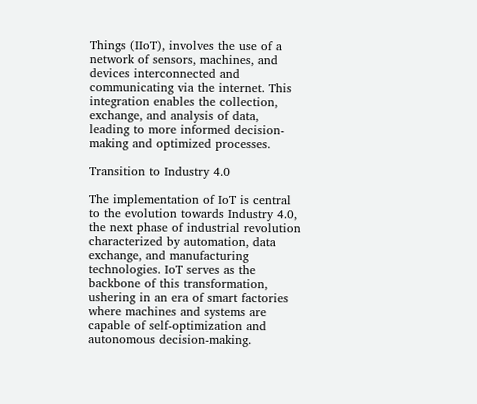Things (IIoT), involves the use of a network of sensors, machines, and devices interconnected and communicating via the internet. This integration enables the collection, exchange, and analysis of data, leading to more informed decision-making and optimized processes.

Transition to Industry 4.0

The implementation of IoT is central to the evolution towards Industry 4.0, the next phase of industrial revolution characterized by automation, data exchange, and manufacturing technologies. IoT serves as the backbone of this transformation, ushering in an era of smart factories where machines and systems are capable of self-optimization and autonomous decision-making.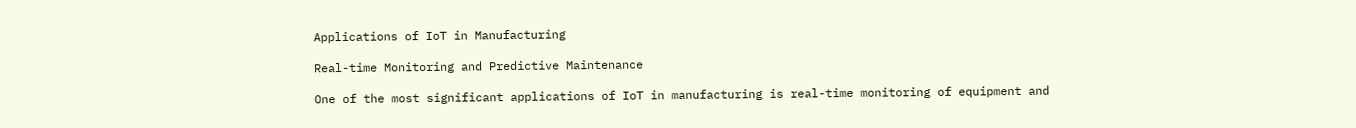Applications of IoT in Manufacturing

Real-time Monitoring and Predictive Maintenance

One of the most significant applications of IoT in manufacturing is real-time monitoring of equipment and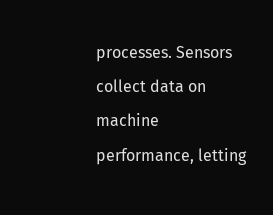processes. Sensors collect data on machine performance, letting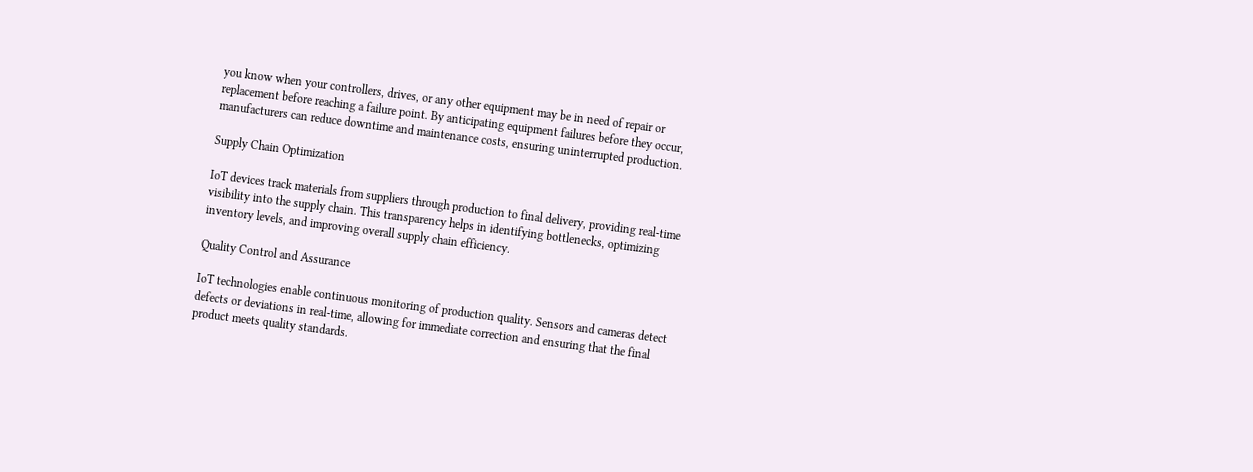you know when your controllers, drives, or any other equipment may be in need of repair or replacement before reaching a failure point. By anticipating equipment failures before they occur, manufacturers can reduce downtime and maintenance costs, ensuring uninterrupted production.

Supply Chain Optimization

IoT devices track materials from suppliers through production to final delivery, providing real-time visibility into the supply chain. This transparency helps in identifying bottlenecks, optimizing inventory levels, and improving overall supply chain efficiency.

Quality Control and Assurance

IoT technologies enable continuous monitoring of production quality. Sensors and cameras detect defects or deviations in real-time, allowing for immediate correction and ensuring that the final product meets quality standards.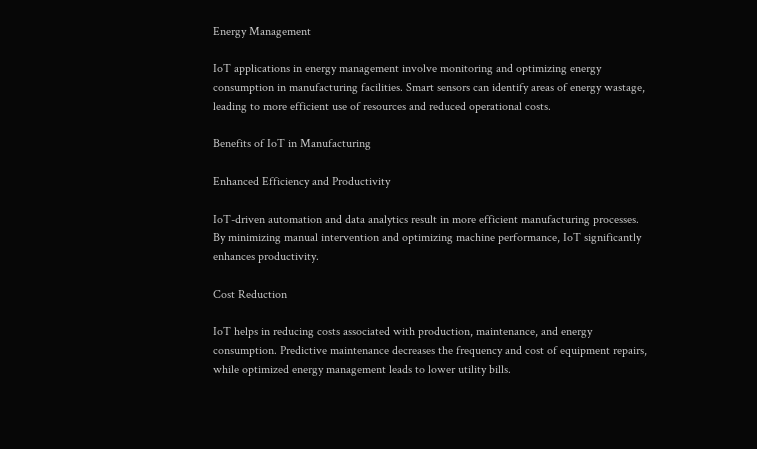Energy Management

IoT applications in energy management involve monitoring and optimizing energy consumption in manufacturing facilities. Smart sensors can identify areas of energy wastage, leading to more efficient use of resources and reduced operational costs.

Benefits of IoT in Manufacturing

Enhanced Efficiency and Productivity

IoT-driven automation and data analytics result in more efficient manufacturing processes. By minimizing manual intervention and optimizing machine performance, IoT significantly enhances productivity.

Cost Reduction

IoT helps in reducing costs associated with production, maintenance, and energy consumption. Predictive maintenance decreases the frequency and cost of equipment repairs, while optimized energy management leads to lower utility bills.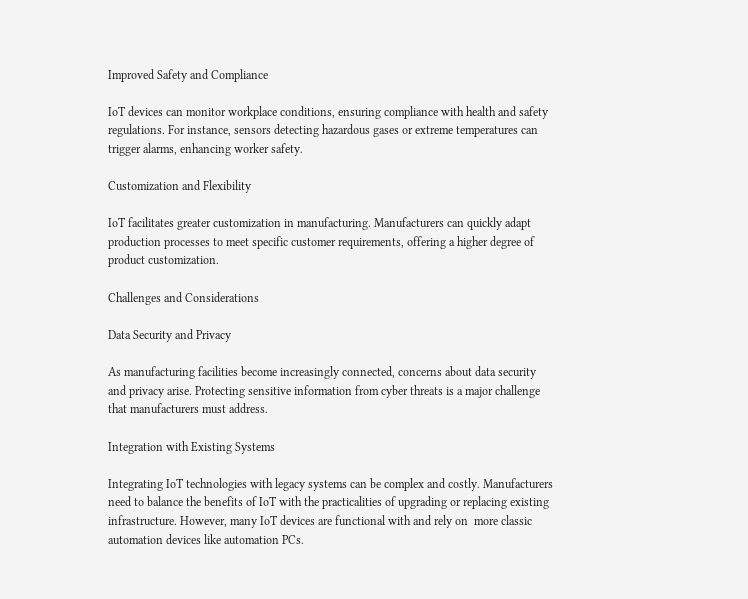Improved Safety and Compliance

IoT devices can monitor workplace conditions, ensuring compliance with health and safety regulations. For instance, sensors detecting hazardous gases or extreme temperatures can trigger alarms, enhancing worker safety.

Customization and Flexibility

IoT facilitates greater customization in manufacturing. Manufacturers can quickly adapt production processes to meet specific customer requirements, offering a higher degree of product customization.

Challenges and Considerations

Data Security and Privacy

As manufacturing facilities become increasingly connected, concerns about data security and privacy arise. Protecting sensitive information from cyber threats is a major challenge that manufacturers must address.

Integration with Existing Systems

Integrating IoT technologies with legacy systems can be complex and costly. Manufacturers need to balance the benefits of IoT with the practicalities of upgrading or replacing existing infrastructure. However, many IoT devices are functional with and rely on  more classic automation devices like automation PCs.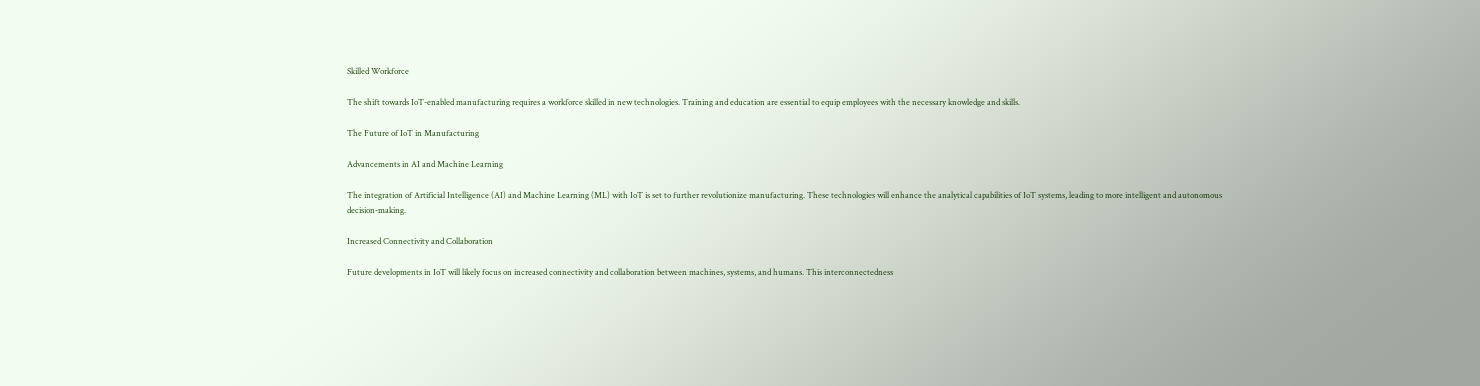Skilled Workforce

The shift towards IoT-enabled manufacturing requires a workforce skilled in new technologies. Training and education are essential to equip employees with the necessary knowledge and skills.

The Future of IoT in Manufacturing

Advancements in AI and Machine Learning

The integration of Artificial Intelligence (AI) and Machine Learning (ML) with IoT is set to further revolutionize manufacturing. These technologies will enhance the analytical capabilities of IoT systems, leading to more intelligent and autonomous decision-making.

Increased Connectivity and Collaboration

Future developments in IoT will likely focus on increased connectivity and collaboration between machines, systems, and humans. This interconnectedness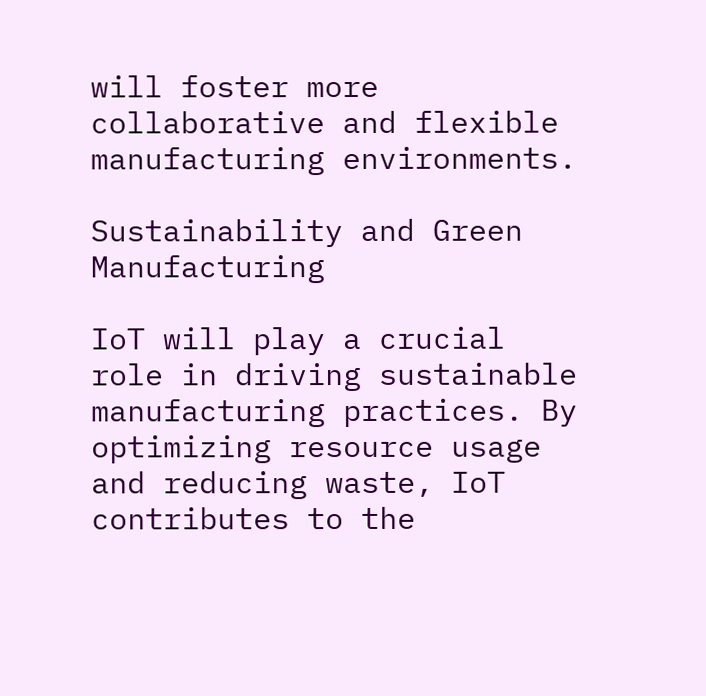will foster more collaborative and flexible manufacturing environments.

Sustainability and Green Manufacturing

IoT will play a crucial role in driving sustainable manufacturing practices. By optimizing resource usage and reducing waste, IoT contributes to the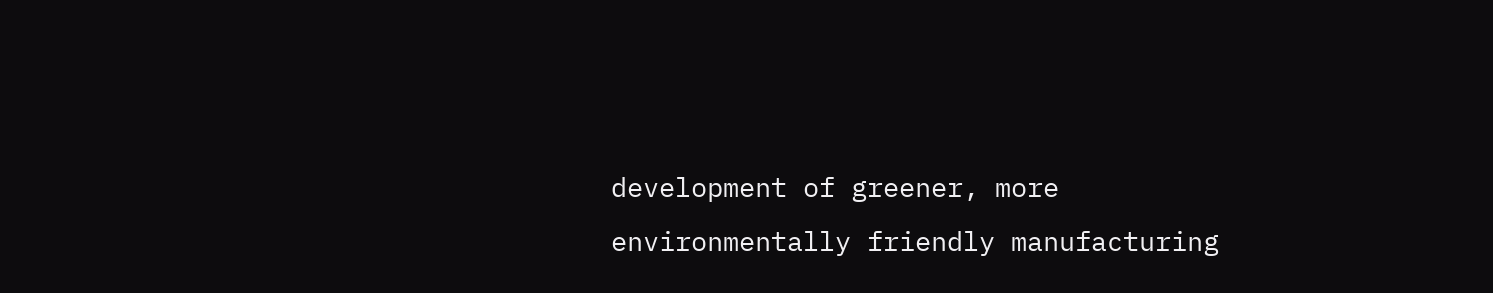development of greener, more environmentally friendly manufacturing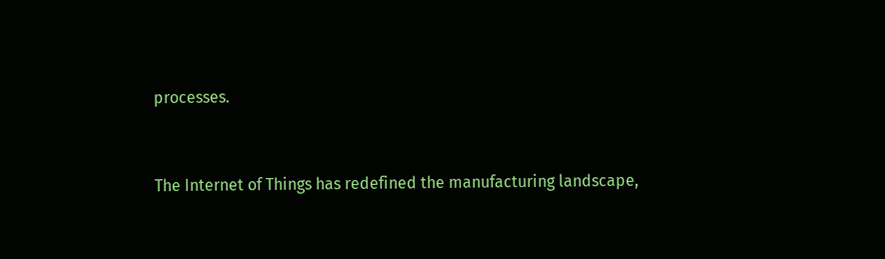processes.


The Internet of Things has redefined the manufacturing landscape,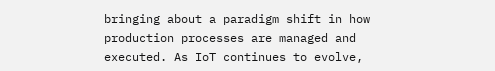bringing about a paradigm shift in how production processes are managed and executed. As IoT continues to evolve,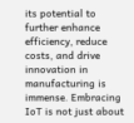its potential to further enhance efficiency, reduce costs, and drive innovation in manufacturing is immense. Embracing IoT is not just about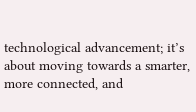technological advancement; it’s about moving towards a smarter, more connected, and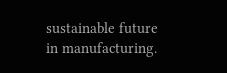sustainable future in manufacturing.